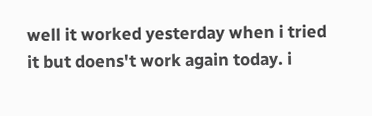well it worked yesterday when i tried it but doens't work again today. i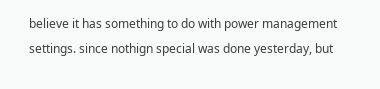believe it has something to do with power management settings. since nothign special was done yesterday, but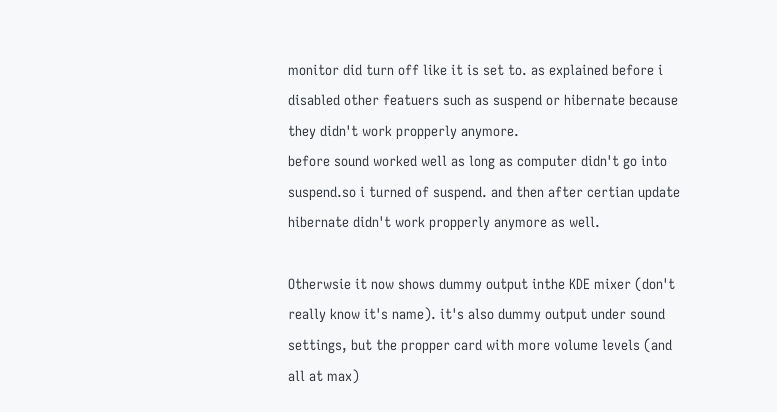monitor did turn off like it is set to. as explained before i disabled other featuers such as suspend or hibernate because they didn't work propperly anymore.
before sound worked well as long as computer didn't go into suspend.so i turned of suspend. and then after certian update hibernate didn't work propperly anymore as well.

Otherwsie it now shows dummy output inthe KDE mixer (don't really know it's name). it's also dummy output under sound settings, but the propper card with more volume levels (and all at max)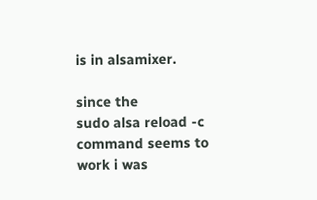is in alsamixer.

since the
sudo alsa reload -c
command seems to work i was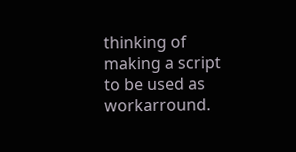thinking of making a script to be used as workarround.